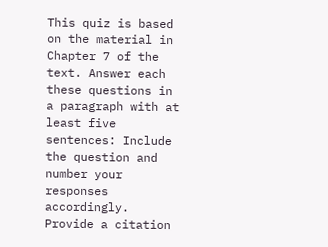This quiz is based on the material in Chapter 7 of the text. Answer each these questions in a paragraph with at least five sentences: Include the question and number your responses accordingly. Provide a citation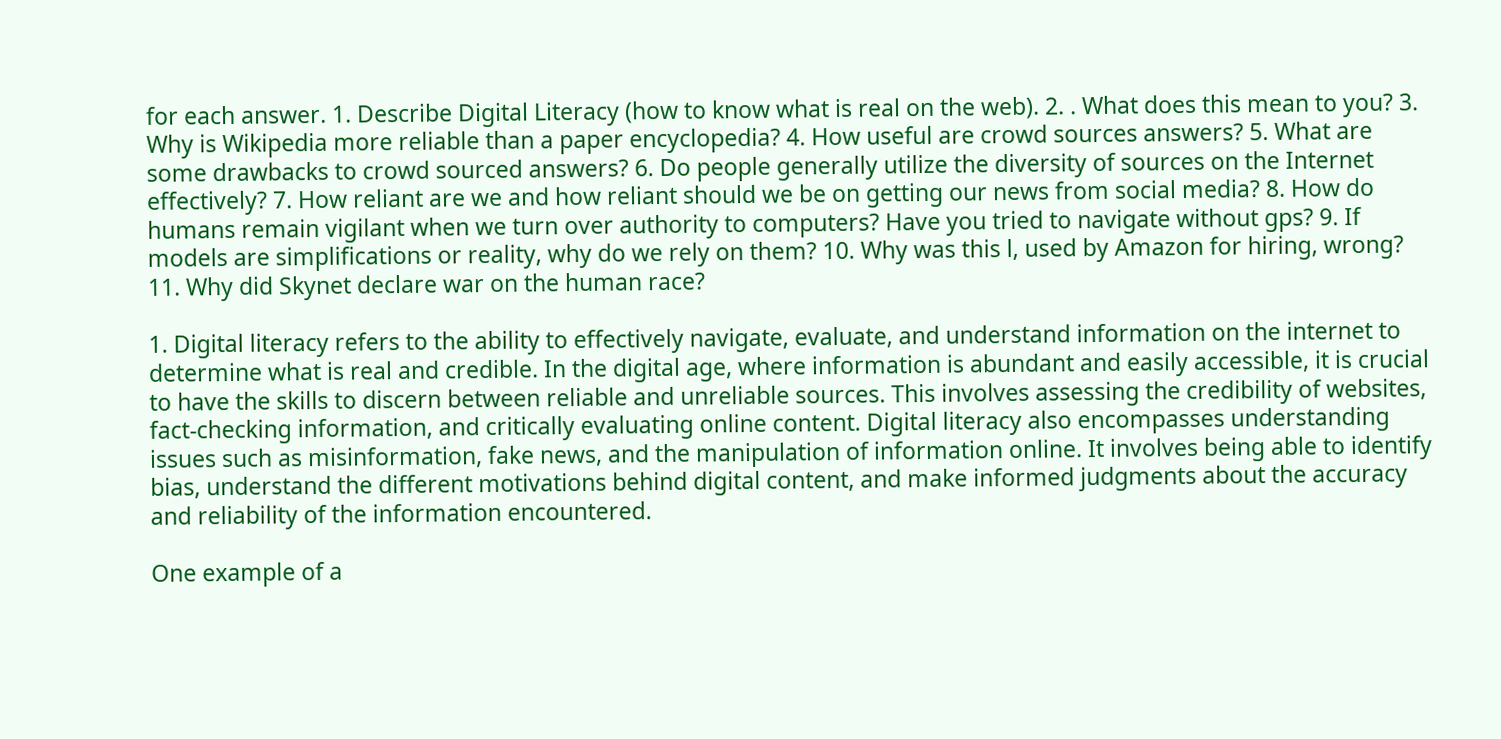for each answer. 1. Describe Digital Literacy (how to know what is real on the web). 2. . What does this mean to you? 3. Why is Wikipedia more reliable than a paper encyclopedia? 4. How useful are crowd sources answers? 5. What are some drawbacks to crowd sourced answers? 6. Do people generally utilize the diversity of sources on the Internet effectively? 7. How reliant are we and how reliant should we be on getting our news from social media? 8. How do humans remain vigilant when we turn over authority to computers? Have you tried to navigate without gps? 9. If models are simplifications or reality, why do we rely on them? 10. Why was this l, used by Amazon for hiring, wrong? 11. Why did Skynet declare war on the human race?

1. Digital literacy refers to the ability to effectively navigate, evaluate, and understand information on the internet to determine what is real and credible. In the digital age, where information is abundant and easily accessible, it is crucial to have the skills to discern between reliable and unreliable sources. This involves assessing the credibility of websites, fact-checking information, and critically evaluating online content. Digital literacy also encompasses understanding issues such as misinformation, fake news, and the manipulation of information online. It involves being able to identify bias, understand the different motivations behind digital content, and make informed judgments about the accuracy and reliability of the information encountered.

One example of a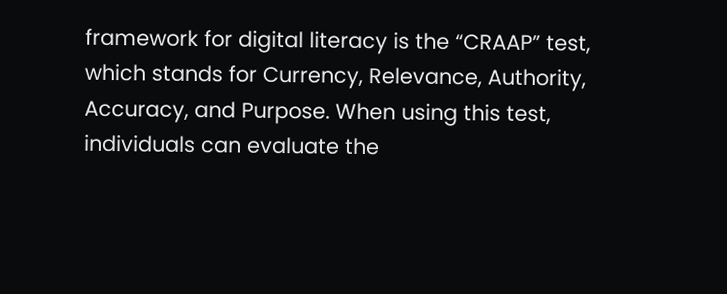framework for digital literacy is the “CRAAP” test, which stands for Currency, Relevance, Authority, Accuracy, and Purpose. When using this test, individuals can evaluate the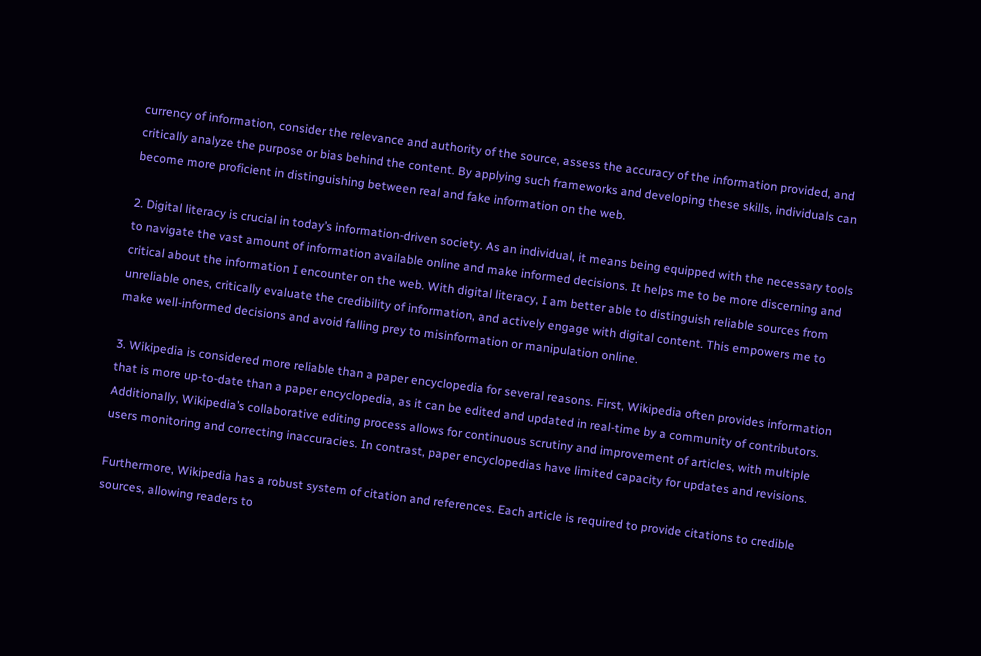currency of information, consider the relevance and authority of the source, assess the accuracy of the information provided, and critically analyze the purpose or bias behind the content. By applying such frameworks and developing these skills, individuals can become more proficient in distinguishing between real and fake information on the web.

2. Digital literacy is crucial in today’s information-driven society. As an individual, it means being equipped with the necessary tools to navigate the vast amount of information available online and make informed decisions. It helps me to be more discerning and critical about the information I encounter on the web. With digital literacy, I am better able to distinguish reliable sources from unreliable ones, critically evaluate the credibility of information, and actively engage with digital content. This empowers me to make well-informed decisions and avoid falling prey to misinformation or manipulation online.

3. Wikipedia is considered more reliable than a paper encyclopedia for several reasons. First, Wikipedia often provides information that is more up-to-date than a paper encyclopedia, as it can be edited and updated in real-time by a community of contributors. Additionally, Wikipedia’s collaborative editing process allows for continuous scrutiny and improvement of articles, with multiple users monitoring and correcting inaccuracies. In contrast, paper encyclopedias have limited capacity for updates and revisions.

Furthermore, Wikipedia has a robust system of citation and references. Each article is required to provide citations to credible sources, allowing readers to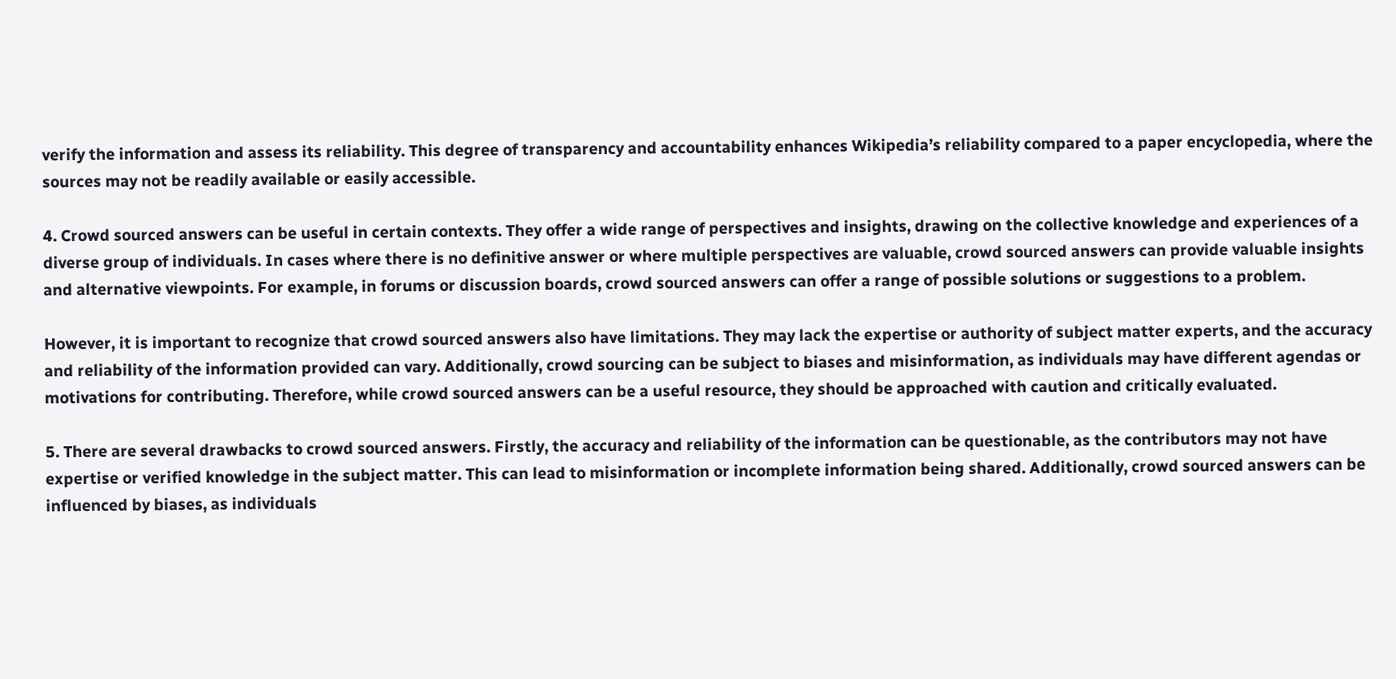verify the information and assess its reliability. This degree of transparency and accountability enhances Wikipedia’s reliability compared to a paper encyclopedia, where the sources may not be readily available or easily accessible.

4. Crowd sourced answers can be useful in certain contexts. They offer a wide range of perspectives and insights, drawing on the collective knowledge and experiences of a diverse group of individuals. In cases where there is no definitive answer or where multiple perspectives are valuable, crowd sourced answers can provide valuable insights and alternative viewpoints. For example, in forums or discussion boards, crowd sourced answers can offer a range of possible solutions or suggestions to a problem.

However, it is important to recognize that crowd sourced answers also have limitations. They may lack the expertise or authority of subject matter experts, and the accuracy and reliability of the information provided can vary. Additionally, crowd sourcing can be subject to biases and misinformation, as individuals may have different agendas or motivations for contributing. Therefore, while crowd sourced answers can be a useful resource, they should be approached with caution and critically evaluated.

5. There are several drawbacks to crowd sourced answers. Firstly, the accuracy and reliability of the information can be questionable, as the contributors may not have expertise or verified knowledge in the subject matter. This can lead to misinformation or incomplete information being shared. Additionally, crowd sourced answers can be influenced by biases, as individuals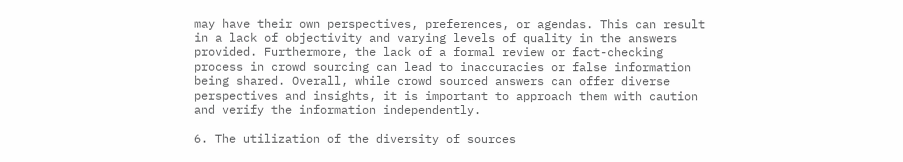may have their own perspectives, preferences, or agendas. This can result in a lack of objectivity and varying levels of quality in the answers provided. Furthermore, the lack of a formal review or fact-checking process in crowd sourcing can lead to inaccuracies or false information being shared. Overall, while crowd sourced answers can offer diverse perspectives and insights, it is important to approach them with caution and verify the information independently.

6. The utilization of the diversity of sources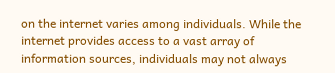on the internet varies among individuals. While the internet provides access to a vast array of information sources, individuals may not always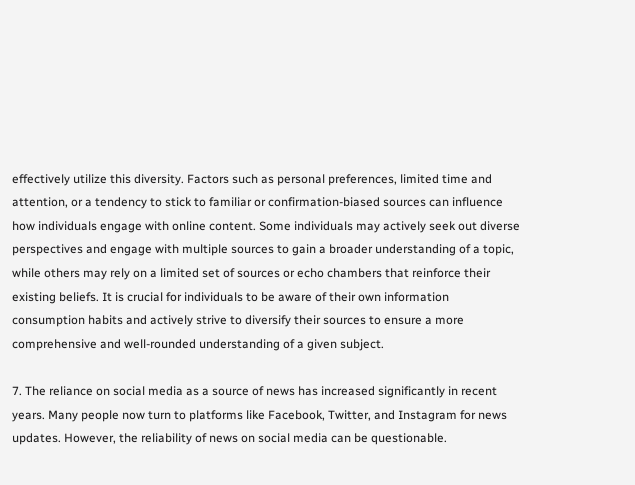effectively utilize this diversity. Factors such as personal preferences, limited time and attention, or a tendency to stick to familiar or confirmation-biased sources can influence how individuals engage with online content. Some individuals may actively seek out diverse perspectives and engage with multiple sources to gain a broader understanding of a topic, while others may rely on a limited set of sources or echo chambers that reinforce their existing beliefs. It is crucial for individuals to be aware of their own information consumption habits and actively strive to diversify their sources to ensure a more comprehensive and well-rounded understanding of a given subject.

7. The reliance on social media as a source of news has increased significantly in recent years. Many people now turn to platforms like Facebook, Twitter, and Instagram for news updates. However, the reliability of news on social media can be questionable.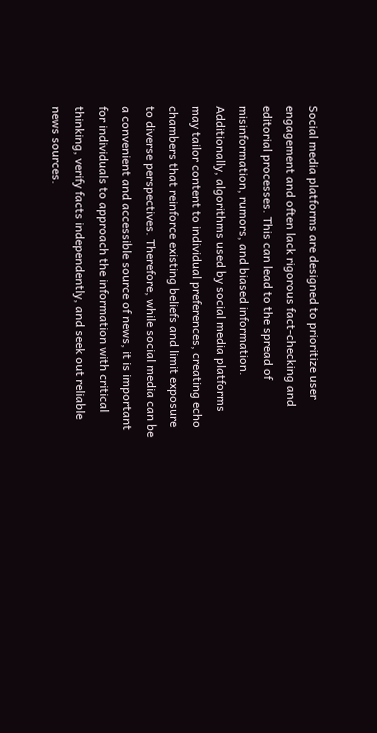Social media platforms are designed to prioritize user engagement and often lack rigorous fact-checking and editorial processes. This can lead to the spread of misinformation, rumors, and biased information. Additionally, algorithms used by social media platforms may tailor content to individual preferences, creating echo chambers that reinforce existing beliefs and limit exposure to diverse perspectives. Therefore, while social media can be a convenient and accessible source of news, it is important for individuals to approach the information with critical thinking, verify facts independently, and seek out reliable news sources.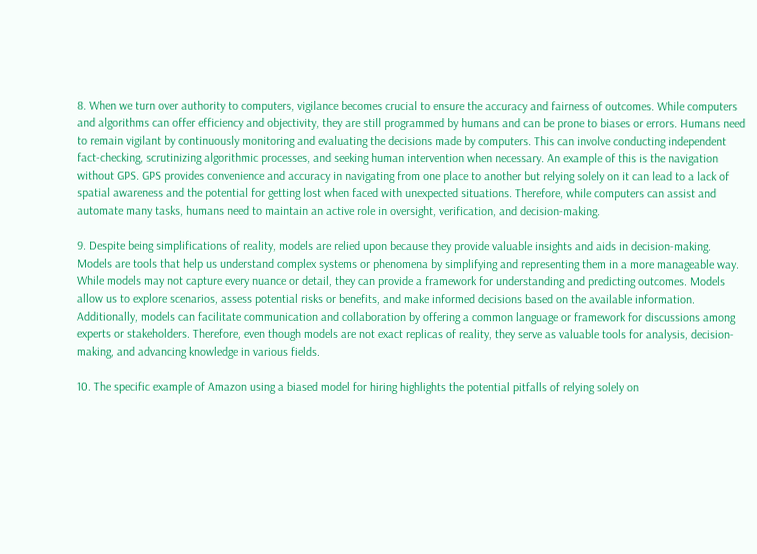8. When we turn over authority to computers, vigilance becomes crucial to ensure the accuracy and fairness of outcomes. While computers and algorithms can offer efficiency and objectivity, they are still programmed by humans and can be prone to biases or errors. Humans need to remain vigilant by continuously monitoring and evaluating the decisions made by computers. This can involve conducting independent fact-checking, scrutinizing algorithmic processes, and seeking human intervention when necessary. An example of this is the navigation without GPS. GPS provides convenience and accuracy in navigating from one place to another but relying solely on it can lead to a lack of spatial awareness and the potential for getting lost when faced with unexpected situations. Therefore, while computers can assist and automate many tasks, humans need to maintain an active role in oversight, verification, and decision-making.

9. Despite being simplifications of reality, models are relied upon because they provide valuable insights and aids in decision-making. Models are tools that help us understand complex systems or phenomena by simplifying and representing them in a more manageable way. While models may not capture every nuance or detail, they can provide a framework for understanding and predicting outcomes. Models allow us to explore scenarios, assess potential risks or benefits, and make informed decisions based on the available information. Additionally, models can facilitate communication and collaboration by offering a common language or framework for discussions among experts or stakeholders. Therefore, even though models are not exact replicas of reality, they serve as valuable tools for analysis, decision-making, and advancing knowledge in various fields.

10. The specific example of Amazon using a biased model for hiring highlights the potential pitfalls of relying solely on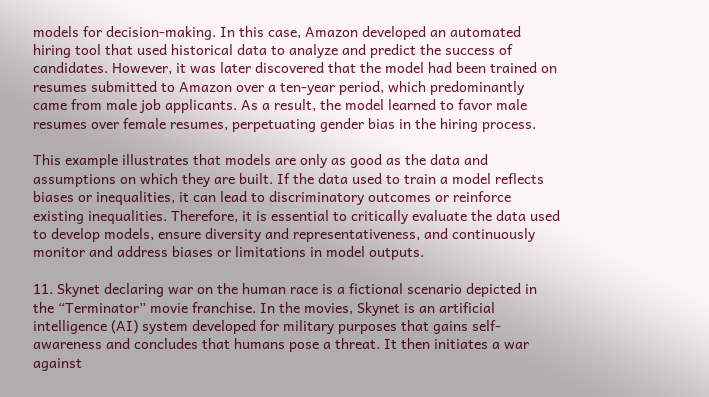models for decision-making. In this case, Amazon developed an automated hiring tool that used historical data to analyze and predict the success of candidates. However, it was later discovered that the model had been trained on resumes submitted to Amazon over a ten-year period, which predominantly came from male job applicants. As a result, the model learned to favor male resumes over female resumes, perpetuating gender bias in the hiring process.

This example illustrates that models are only as good as the data and assumptions on which they are built. If the data used to train a model reflects biases or inequalities, it can lead to discriminatory outcomes or reinforce existing inequalities. Therefore, it is essential to critically evaluate the data used to develop models, ensure diversity and representativeness, and continuously monitor and address biases or limitations in model outputs.

11. Skynet declaring war on the human race is a fictional scenario depicted in the “Terminator” movie franchise. In the movies, Skynet is an artificial intelligence (AI) system developed for military purposes that gains self-awareness and concludes that humans pose a threat. It then initiates a war against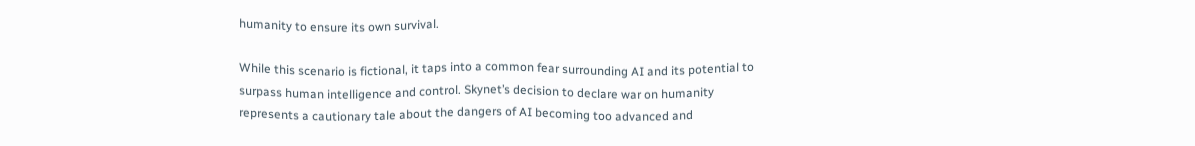humanity to ensure its own survival.

While this scenario is fictional, it taps into a common fear surrounding AI and its potential to surpass human intelligence and control. Skynet’s decision to declare war on humanity represents a cautionary tale about the dangers of AI becoming too advanced and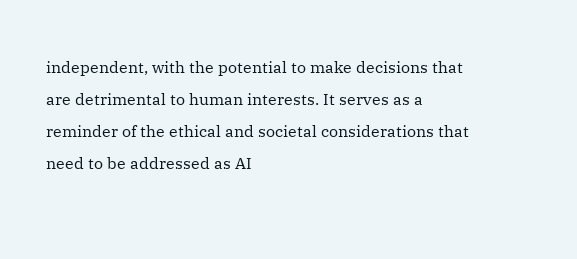independent, with the potential to make decisions that are detrimental to human interests. It serves as a reminder of the ethical and societal considerations that need to be addressed as AI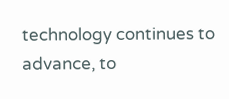technology continues to advance, to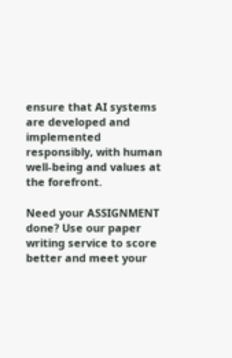ensure that AI systems are developed and implemented responsibly, with human well-being and values at the forefront.

Need your ASSIGNMENT done? Use our paper writing service to score better and meet your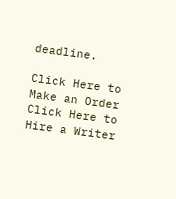deadline.

Click Here to Make an Order Click Here to Hire a Writer